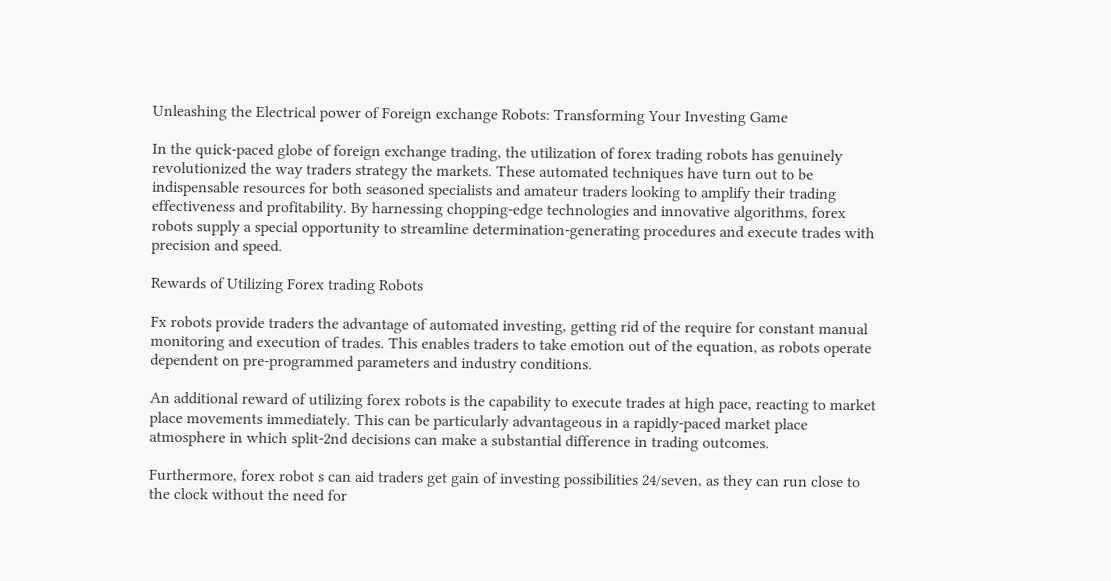Unleashing the Electrical power of Foreign exchange Robots: Transforming Your Investing Game

In the quick-paced globe of foreign exchange trading, the utilization of forex trading robots has genuinely revolutionized the way traders strategy the markets. These automated techniques have turn out to be indispensable resources for both seasoned specialists and amateur traders looking to amplify their trading effectiveness and profitability. By harnessing chopping-edge technologies and innovative algorithms, forex robots supply a special opportunity to streamline determination-generating procedures and execute trades with precision and speed.

Rewards of Utilizing Forex trading Robots

Fx robots provide traders the advantage of automated investing, getting rid of the require for constant manual monitoring and execution of trades. This enables traders to take emotion out of the equation, as robots operate dependent on pre-programmed parameters and industry conditions.

An additional reward of utilizing forex robots is the capability to execute trades at high pace, reacting to market place movements immediately. This can be particularly advantageous in a rapidly-paced market place atmosphere in which split-2nd decisions can make a substantial difference in trading outcomes.

Furthermore, forex robot s can aid traders get gain of investing possibilities 24/seven, as they can run close to the clock without the need for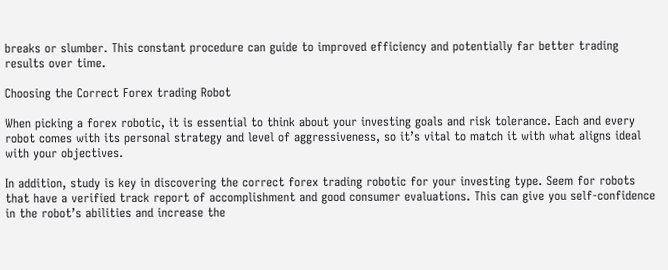breaks or slumber. This constant procedure can guide to improved efficiency and potentially far better trading results over time.

Choosing the Correct Forex trading Robot

When picking a forex robotic, it is essential to think about your investing goals and risk tolerance. Each and every robot comes with its personal strategy and level of aggressiveness, so it’s vital to match it with what aligns ideal with your objectives.

In addition, study is key in discovering the correct forex trading robotic for your investing type. Seem for robots that have a verified track report of accomplishment and good consumer evaluations. This can give you self-confidence in the robot’s abilities and increase the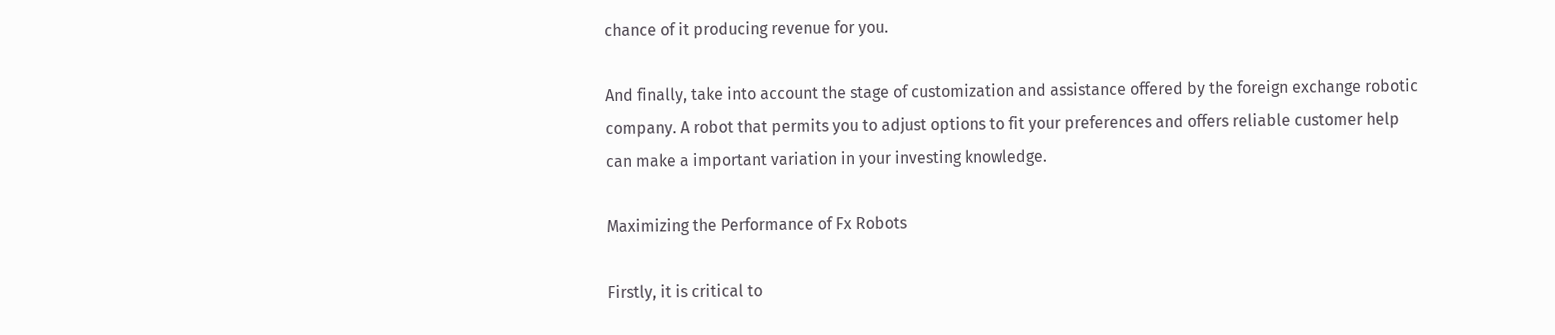chance of it producing revenue for you.

And finally, take into account the stage of customization and assistance offered by the foreign exchange robotic company. A robot that permits you to adjust options to fit your preferences and offers reliable customer help can make a important variation in your investing knowledge.

Maximizing the Performance of Fx Robots

Firstly, it is critical to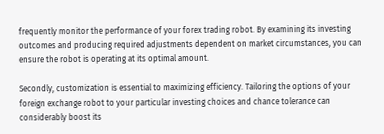frequently monitor the performance of your forex trading robot. By examining its investing outcomes and producing required adjustments dependent on market circumstances, you can ensure the robot is operating at its optimal amount.

Secondly, customization is essential to maximizing efficiency. Tailoring the options of your foreign exchange robot to your particular investing choices and chance tolerance can considerably boost its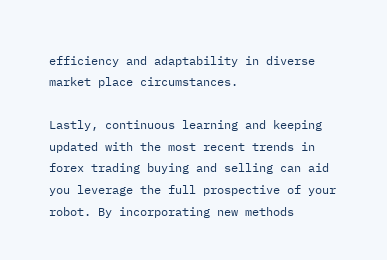efficiency and adaptability in diverse market place circumstances.

Lastly, continuous learning and keeping updated with the most recent trends in forex trading buying and selling can aid you leverage the full prospective of your robot. By incorporating new methods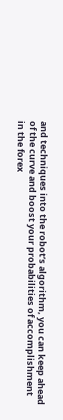and techniques into the robot’s algorithm, you can keep ahead of the curve and boost your probabilities of accomplishment in the forex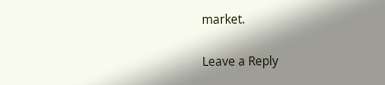market.

Leave a Reply